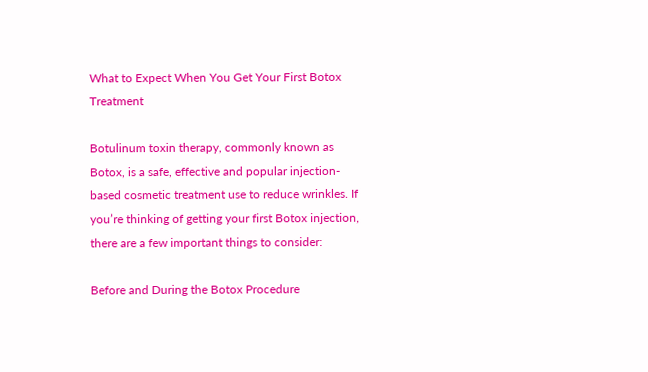What to Expect When You Get Your First Botox Treatment

Botulinum toxin therapy, commonly known as Botox, is a safe, effective and popular injection-based cosmetic treatment use to reduce wrinkles. If you’re thinking of getting your first Botox injection, there are a few important things to consider:

Before and During the Botox Procedure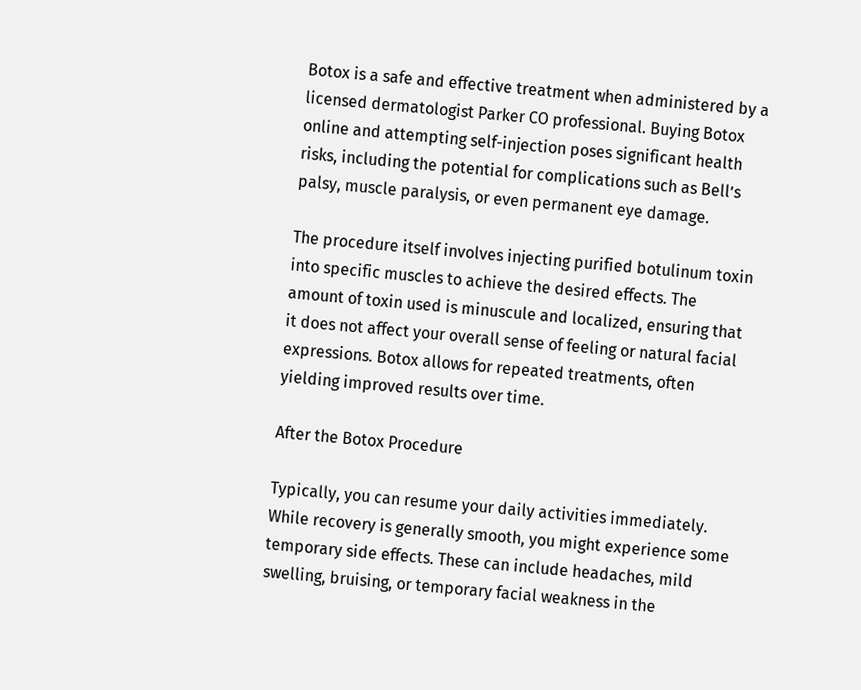Botox is a safe and effective treatment when administered by a licensed dermatologist Parker CO professional. Buying Botox online and attempting self-injection poses significant health risks, including the potential for complications such as Bell’s palsy, muscle paralysis, or even permanent eye damage.

The procedure itself involves injecting purified botulinum toxin into specific muscles to achieve the desired effects. The amount of toxin used is minuscule and localized, ensuring that it does not affect your overall sense of feeling or natural facial expressions. Botox allows for repeated treatments, often yielding improved results over time.

After the Botox Procedure

Typically, you can resume your daily activities immediately. While recovery is generally smooth, you might experience some temporary side effects. These can include headaches, mild swelling, bruising, or temporary facial weakness in the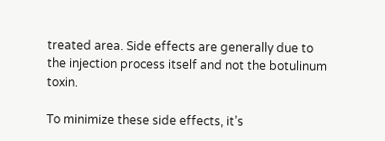treated area. Side effects are generally due to the injection process itself and not the botulinum toxin.

To minimize these side effects, it’s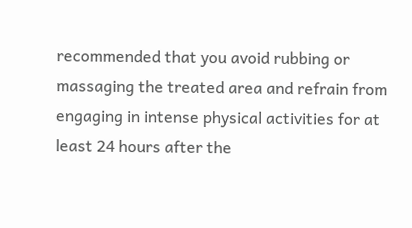recommended that you avoid rubbing or massaging the treated area and refrain from engaging in intense physical activities for at least 24 hours after the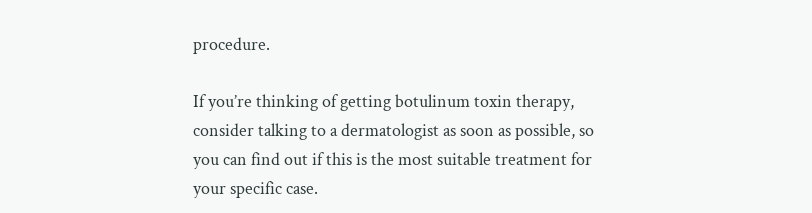procedure.

If you’re thinking of getting botulinum toxin therapy, consider talking to a dermatologist as soon as possible, so you can find out if this is the most suitable treatment for your specific case.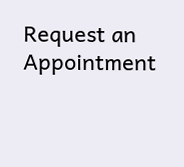Request an Appointment